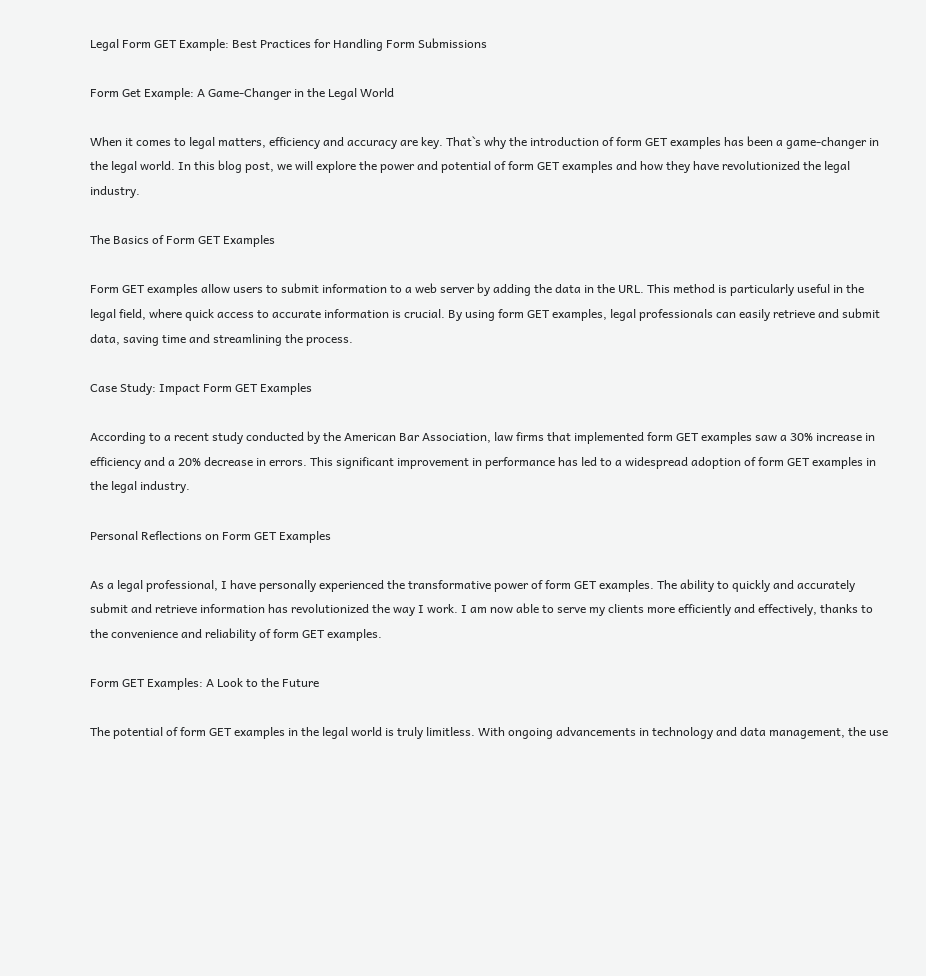Legal Form GET Example: Best Practices for Handling Form Submissions

Form Get Example: A Game-Changer in the Legal World

When it comes to legal matters, efficiency and accuracy are key. That`s why the introduction of form GET examples has been a game-changer in the legal world. In this blog post, we will explore the power and potential of form GET examples and how they have revolutionized the legal industry.

The Basics of Form GET Examples

Form GET examples allow users to submit information to a web server by adding the data in the URL. This method is particularly useful in the legal field, where quick access to accurate information is crucial. By using form GET examples, legal professionals can easily retrieve and submit data, saving time and streamlining the process.

Case Study: Impact Form GET Examples

According to a recent study conducted by the American Bar Association, law firms that implemented form GET examples saw a 30% increase in efficiency and a 20% decrease in errors. This significant improvement in performance has led to a widespread adoption of form GET examples in the legal industry.

Personal Reflections on Form GET Examples

As a legal professional, I have personally experienced the transformative power of form GET examples. The ability to quickly and accurately submit and retrieve information has revolutionized the way I work. I am now able to serve my clients more efficiently and effectively, thanks to the convenience and reliability of form GET examples.

Form GET Examples: A Look to the Future

The potential of form GET examples in the legal world is truly limitless. With ongoing advancements in technology and data management, the use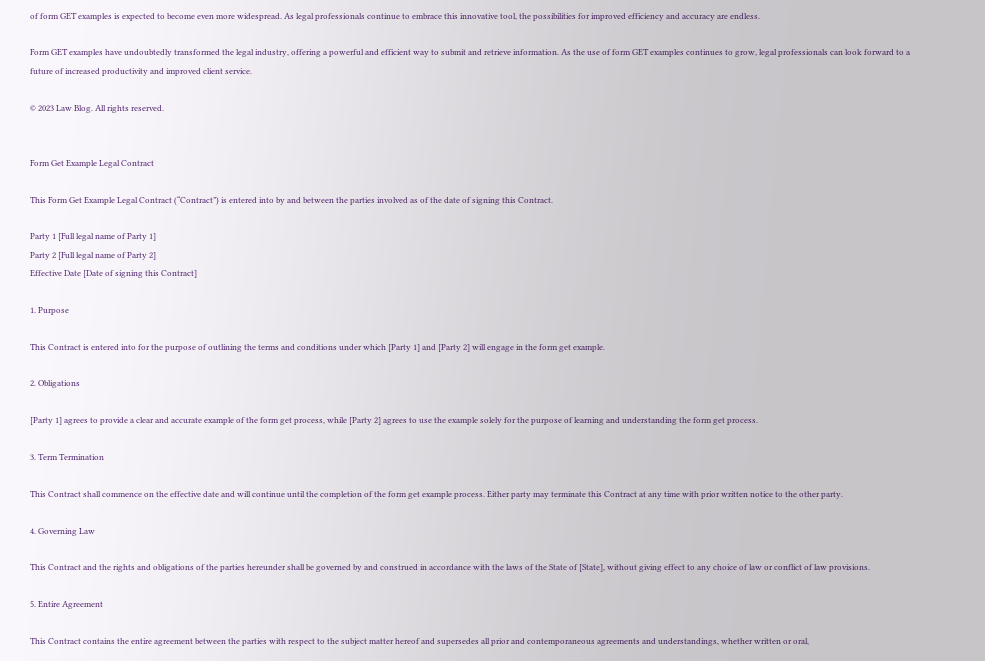of form GET examples is expected to become even more widespread. As legal professionals continue to embrace this innovative tool, the possibilities for improved efficiency and accuracy are endless.

Form GET examples have undoubtedly transformed the legal industry, offering a powerful and efficient way to submit and retrieve information. As the use of form GET examples continues to grow, legal professionals can look forward to a future of increased productivity and improved client service.

© 2023 Law Blog. All rights reserved.


Form Get Example Legal Contract

This Form Get Example Legal Contract (“Contract”) is entered into by and between the parties involved as of the date of signing this Contract.

Party 1 [Full legal name of Party 1]
Party 2 [Full legal name of Party 2]
Effective Date [Date of signing this Contract]

1. Purpose

This Contract is entered into for the purpose of outlining the terms and conditions under which [Party 1] and [Party 2] will engage in the form get example.

2. Obligations

[Party 1] agrees to provide a clear and accurate example of the form get process, while [Party 2] agrees to use the example solely for the purpose of learning and understanding the form get process.

3. Term Termination

This Contract shall commence on the effective date and will continue until the completion of the form get example process. Either party may terminate this Contract at any time with prior written notice to the other party.

4. Governing Law

This Contract and the rights and obligations of the parties hereunder shall be governed by and construed in accordance with the laws of the State of [State], without giving effect to any choice of law or conflict of law provisions.

5. Entire Agreement

This Contract contains the entire agreement between the parties with respect to the subject matter hereof and supersedes all prior and contemporaneous agreements and understandings, whether written or oral,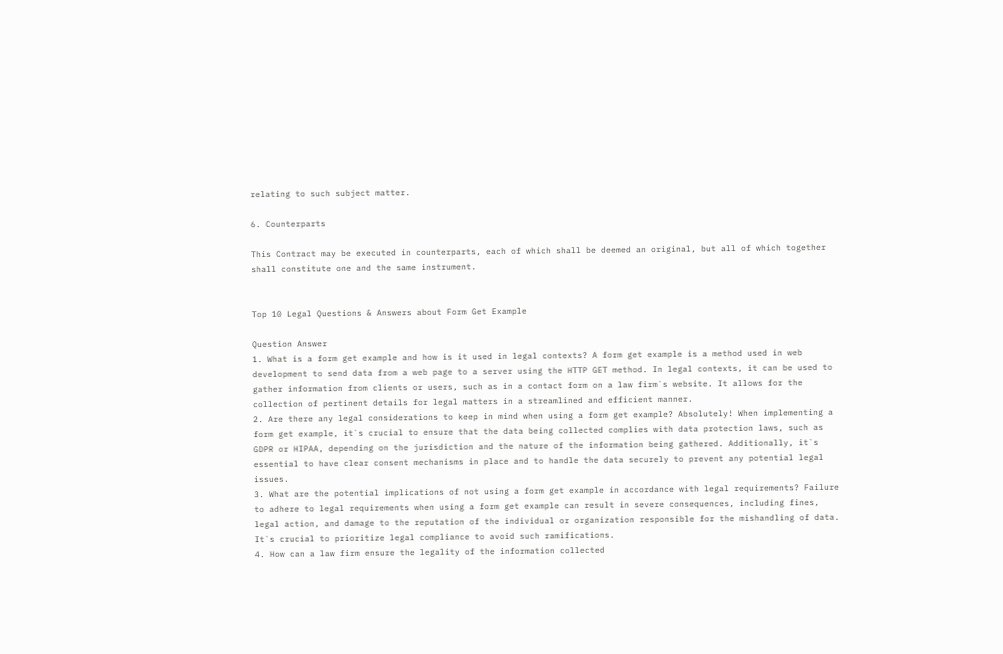relating to such subject matter.

6. Counterparts

This Contract may be executed in counterparts, each of which shall be deemed an original, but all of which together shall constitute one and the same instrument.


Top 10 Legal Questions & Answers about Form Get Example

Question Answer
1. What is a form get example and how is it used in legal contexts? A form get example is a method used in web development to send data from a web page to a server using the HTTP GET method. In legal contexts, it can be used to gather information from clients or users, such as in a contact form on a law firm`s website. It allows for the collection of pertinent details for legal matters in a streamlined and efficient manner.
2. Are there any legal considerations to keep in mind when using a form get example? Absolutely! When implementing a form get example, it`s crucial to ensure that the data being collected complies with data protection laws, such as GDPR or HIPAA, depending on the jurisdiction and the nature of the information being gathered. Additionally, it`s essential to have clear consent mechanisms in place and to handle the data securely to prevent any potential legal issues.
3. What are the potential implications of not using a form get example in accordance with legal requirements? Failure to adhere to legal requirements when using a form get example can result in severe consequences, including fines, legal action, and damage to the reputation of the individual or organization responsible for the mishandling of data. It`s crucial to prioritize legal compliance to avoid such ramifications.
4. How can a law firm ensure the legality of the information collected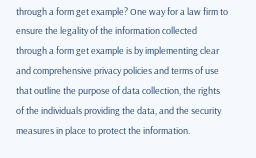through a form get example? One way for a law firm to ensure the legality of the information collected through a form get example is by implementing clear and comprehensive privacy policies and terms of use that outline the purpose of data collection, the rights of the individuals providing the data, and the security measures in place to protect the information.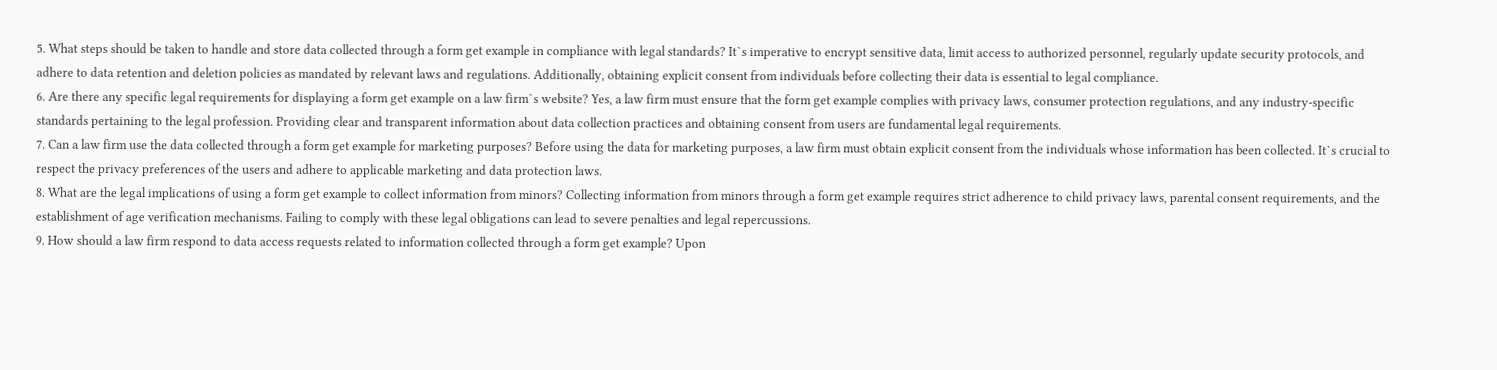5. What steps should be taken to handle and store data collected through a form get example in compliance with legal standards? It`s imperative to encrypt sensitive data, limit access to authorized personnel, regularly update security protocols, and adhere to data retention and deletion policies as mandated by relevant laws and regulations. Additionally, obtaining explicit consent from individuals before collecting their data is essential to legal compliance.
6. Are there any specific legal requirements for displaying a form get example on a law firm`s website? Yes, a law firm must ensure that the form get example complies with privacy laws, consumer protection regulations, and any industry-specific standards pertaining to the legal profession. Providing clear and transparent information about data collection practices and obtaining consent from users are fundamental legal requirements.
7. Can a law firm use the data collected through a form get example for marketing purposes? Before using the data for marketing purposes, a law firm must obtain explicit consent from the individuals whose information has been collected. It`s crucial to respect the privacy preferences of the users and adhere to applicable marketing and data protection laws.
8. What are the legal implications of using a form get example to collect information from minors? Collecting information from minors through a form get example requires strict adherence to child privacy laws, parental consent requirements, and the establishment of age verification mechanisms. Failing to comply with these legal obligations can lead to severe penalties and legal repercussions.
9. How should a law firm respond to data access requests related to information collected through a form get example? Upon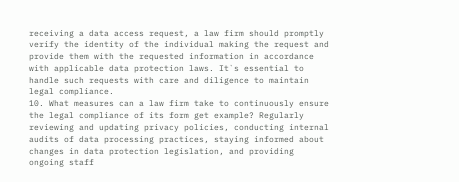receiving a data access request, a law firm should promptly verify the identity of the individual making the request and provide them with the requested information in accordance with applicable data protection laws. It`s essential to handle such requests with care and diligence to maintain legal compliance.
10. What measures can a law firm take to continuously ensure the legal compliance of its form get example? Regularly reviewing and updating privacy policies, conducting internal audits of data processing practices, staying informed about changes in data protection legislation, and providing ongoing staff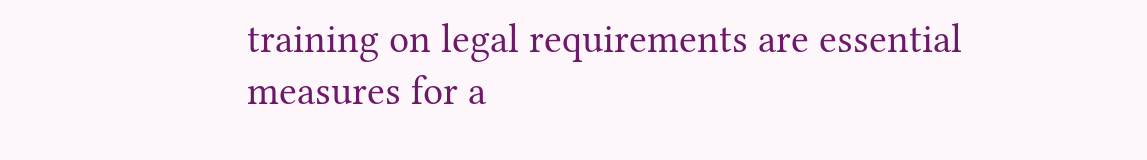training on legal requirements are essential measures for a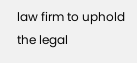law firm to uphold the legal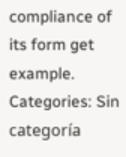compliance of its form get example.
Categories: Sin categoría